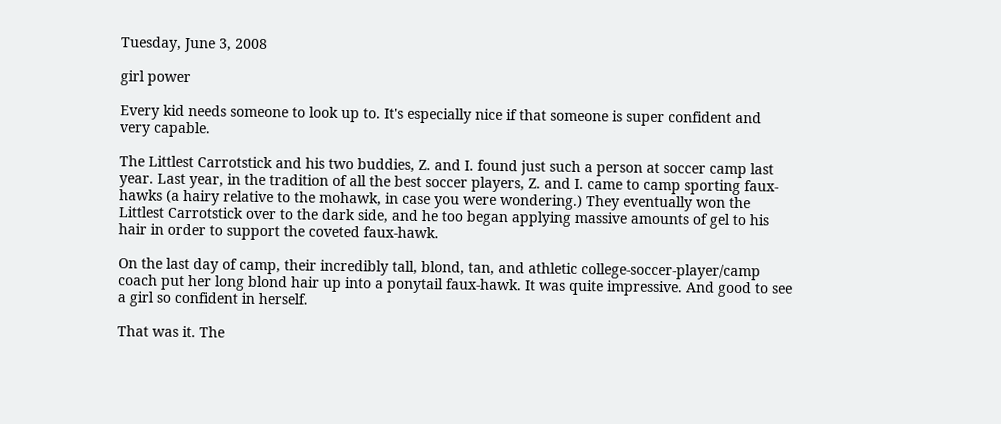Tuesday, June 3, 2008

girl power

Every kid needs someone to look up to. It's especially nice if that someone is super confident and very capable.

The Littlest Carrotstick and his two buddies, Z. and I. found just such a person at soccer camp last year. Last year, in the tradition of all the best soccer players, Z. and I. came to camp sporting faux-hawks (a hairy relative to the mohawk, in case you were wondering.) They eventually won the Littlest Carrotstick over to the dark side, and he too began applying massive amounts of gel to his hair in order to support the coveted faux-hawk.

On the last day of camp, their incredibly tall, blond, tan, and athletic college-soccer-player/camp coach put her long blond hair up into a ponytail faux-hawk. It was quite impressive. And good to see a girl so confident in herself.

That was it. The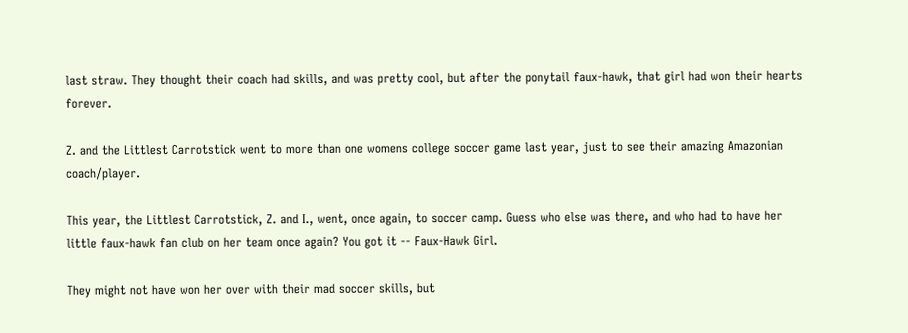last straw. They thought their coach had skills, and was pretty cool, but after the ponytail faux-hawk, that girl had won their hearts forever.

Z. and the Littlest Carrotstick went to more than one womens college soccer game last year, just to see their amazing Amazonian coach/player.

This year, the Littlest Carrotstick, Z. and I., went, once again, to soccer camp. Guess who else was there, and who had to have her little faux-hawk fan club on her team once again? You got it -- Faux-Hawk Girl.

They might not have won her over with their mad soccer skills, but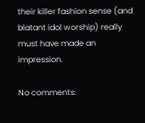their killer fashion sense (and blatant idol worship) really must have made an impression.

No comments: